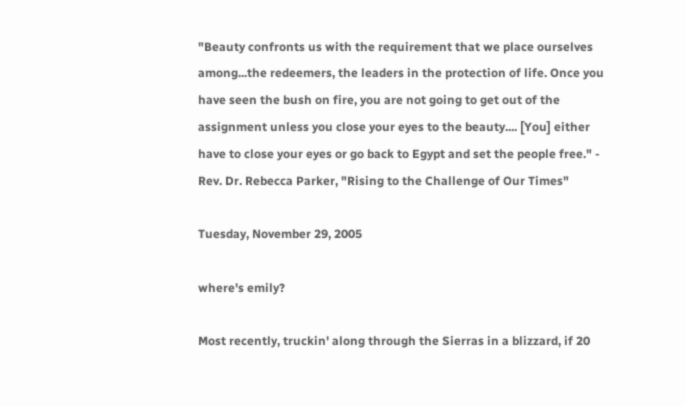"Beauty confronts us with the requirement that we place ourselves among...the redeemers, the leaders in the protection of life. Once you have seen the bush on fire, you are not going to get out of the assignment unless you close your eyes to the beauty.... [You] either have to close your eyes or go back to Egypt and set the people free." - Rev. Dr. Rebecca Parker, "Rising to the Challenge of Our Times"

Tuesday, November 29, 2005

where's emily?

Most recently, truckin' along through the Sierras in a blizzard, if 20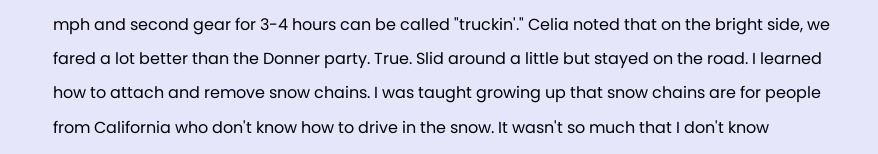mph and second gear for 3-4 hours can be called "truckin'." Celia noted that on the bright side, we fared a lot better than the Donner party. True. Slid around a little but stayed on the road. I learned how to attach and remove snow chains. I was taught growing up that snow chains are for people from California who don't know how to drive in the snow. It wasn't so much that I don't know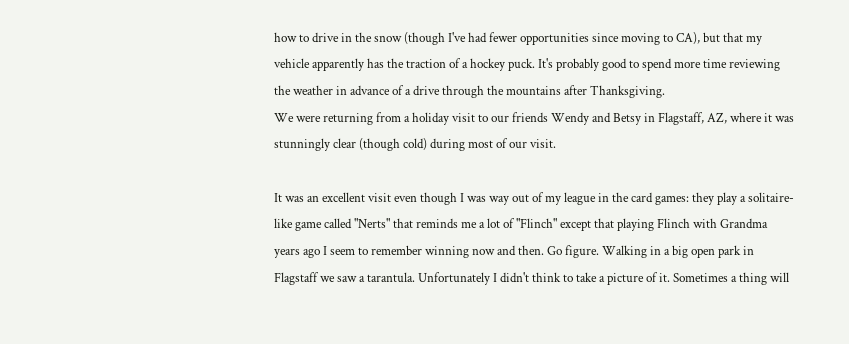how to drive in the snow (though I've had fewer opportunities since moving to CA), but that my vehicle apparently has the traction of a hockey puck. It's probably good to spend more time reviewing the weather in advance of a drive through the mountains after Thanksgiving.
We were returning from a holiday visit to our friends Wendy and Betsy in Flagstaff, AZ, where it was stunningly clear (though cold) during most of our visit.

It was an excellent visit even though I was way out of my league in the card games: they play a solitaire-like game called "Nerts" that reminds me a lot of "Flinch" except that playing Flinch with Grandma years ago I seem to remember winning now and then. Go figure. Walking in a big open park in Flagstaff we saw a tarantula. Unfortunately I didn't think to take a picture of it. Sometimes a thing will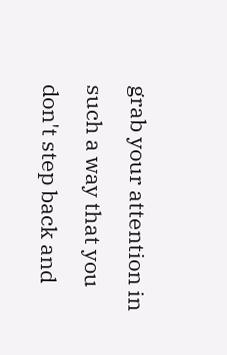grab your attention in such a way that you don't step back and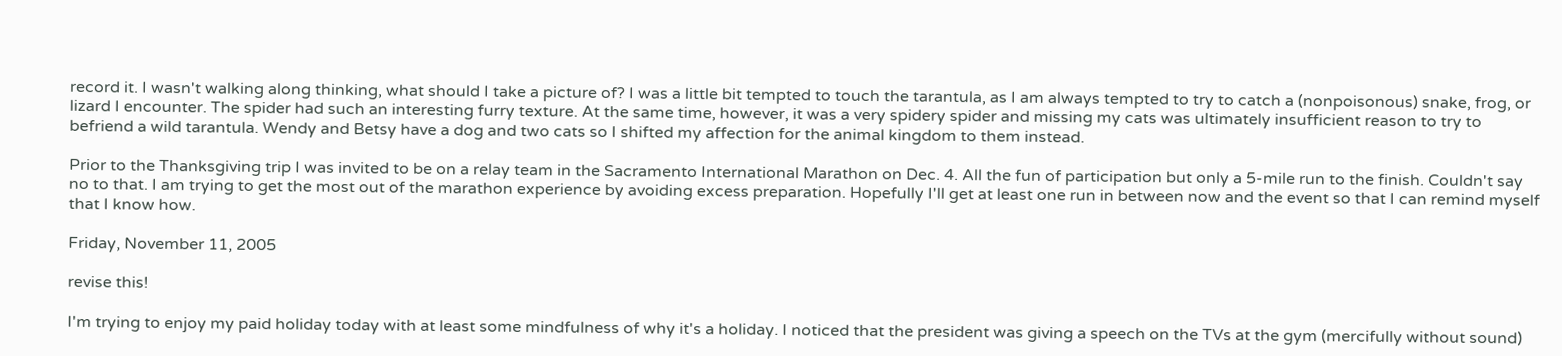record it. I wasn't walking along thinking, what should I take a picture of? I was a little bit tempted to touch the tarantula, as I am always tempted to try to catch a (nonpoisonous) snake, frog, or lizard I encounter. The spider had such an interesting furry texture. At the same time, however, it was a very spidery spider and missing my cats was ultimately insufficient reason to try to befriend a wild tarantula. Wendy and Betsy have a dog and two cats so I shifted my affection for the animal kingdom to them instead.

Prior to the Thanksgiving trip I was invited to be on a relay team in the Sacramento International Marathon on Dec. 4. All the fun of participation but only a 5-mile run to the finish. Couldn't say no to that. I am trying to get the most out of the marathon experience by avoiding excess preparation. Hopefully I'll get at least one run in between now and the event so that I can remind myself that I know how.

Friday, November 11, 2005

revise this!

I'm trying to enjoy my paid holiday today with at least some mindfulness of why it's a holiday. I noticed that the president was giving a speech on the TVs at the gym (mercifully without sound)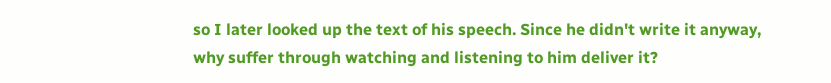so I later looked up the text of his speech. Since he didn't write it anyway, why suffer through watching and listening to him deliver it?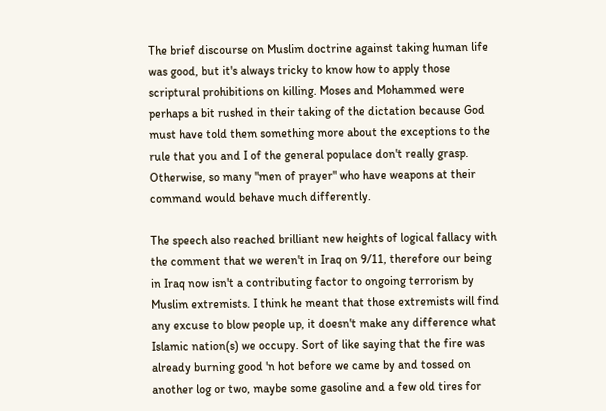The brief discourse on Muslim doctrine against taking human life was good, but it's always tricky to know how to apply those scriptural prohibitions on killing. Moses and Mohammed were perhaps a bit rushed in their taking of the dictation because God must have told them something more about the exceptions to the rule that you and I of the general populace don't really grasp. Otherwise, so many "men of prayer" who have weapons at their command would behave much differently.

The speech also reached brilliant new heights of logical fallacy with the comment that we weren't in Iraq on 9/11, therefore our being in Iraq now isn't a contributing factor to ongoing terrorism by Muslim extremists. I think he meant that those extremists will find any excuse to blow people up, it doesn't make any difference what Islamic nation(s) we occupy. Sort of like saying that the fire was already burning good 'n hot before we came by and tossed on another log or two, maybe some gasoline and a few old tires for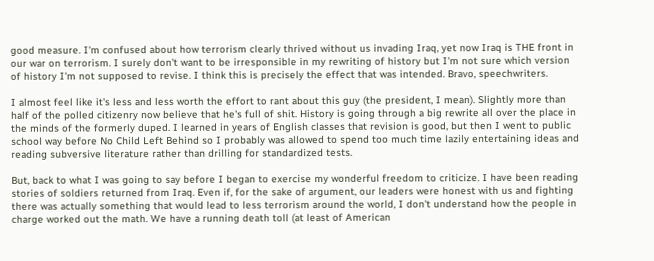good measure. I'm confused about how terrorism clearly thrived without us invading Iraq, yet now Iraq is THE front in our war on terrorism. I surely don't want to be irresponsible in my rewriting of history but I'm not sure which version of history I'm not supposed to revise. I think this is precisely the effect that was intended. Bravo, speechwriters.

I almost feel like it's less and less worth the effort to rant about this guy (the president, I mean). Slightly more than half of the polled citizenry now believe that he's full of shit. History is going through a big rewrite all over the place in the minds of the formerly duped. I learned in years of English classes that revision is good, but then I went to public school way before No Child Left Behind so I probably was allowed to spend too much time lazily entertaining ideas and reading subversive literature rather than drilling for standardized tests.

But, back to what I was going to say before I began to exercise my wonderful freedom to criticize. I have been reading stories of soldiers returned from Iraq. Even if, for the sake of argument, our leaders were honest with us and fighting there was actually something that would lead to less terrorism around the world, I don't understand how the people in charge worked out the math. We have a running death toll (at least of American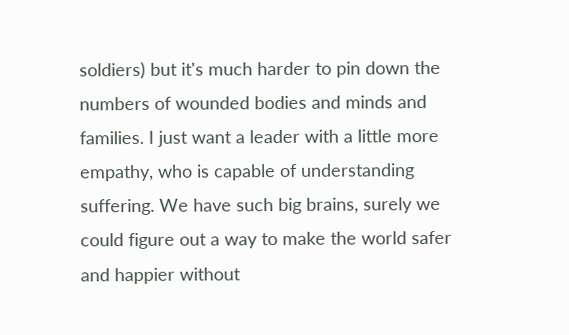soldiers) but it's much harder to pin down the numbers of wounded bodies and minds and families. I just want a leader with a little more empathy, who is capable of understanding suffering. We have such big brains, surely we could figure out a way to make the world safer and happier without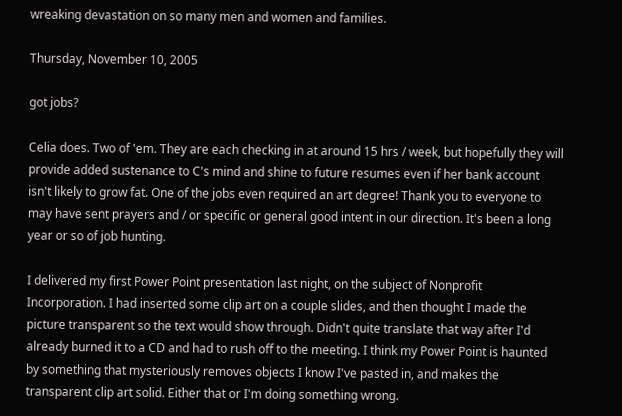wreaking devastation on so many men and women and families.

Thursday, November 10, 2005

got jobs?

Celia does. Two of 'em. They are each checking in at around 15 hrs / week, but hopefully they will provide added sustenance to C's mind and shine to future resumes even if her bank account isn't likely to grow fat. One of the jobs even required an art degree! Thank you to everyone to may have sent prayers and / or specific or general good intent in our direction. It's been a long year or so of job hunting.

I delivered my first Power Point presentation last night, on the subject of Nonprofit Incorporation. I had inserted some clip art on a couple slides, and then thought I made the picture transparent so the text would show through. Didn't quite translate that way after I'd already burned it to a CD and had to rush off to the meeting. I think my Power Point is haunted by something that mysteriously removes objects I know I've pasted in, and makes the transparent clip art solid. Either that or I'm doing something wrong.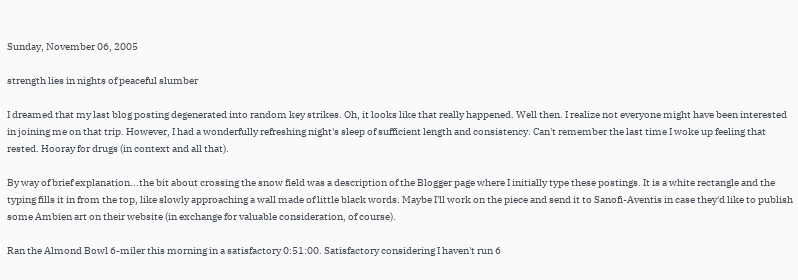Sunday, November 06, 2005

strength lies in nights of peaceful slumber

I dreamed that my last blog posting degenerated into random key strikes. Oh, it looks like that really happened. Well then. I realize not everyone might have been interested in joining me on that trip. However, I had a wonderfully refreshing night's sleep of sufficient length and consistency. Can't remember the last time I woke up feeling that rested. Hooray for drugs (in context and all that).

By way of brief explanation...the bit about crossing the snow field was a description of the Blogger page where I initially type these postings. It is a white rectangle and the typing fills it in from the top, like slowly approaching a wall made of little black words. Maybe I'll work on the piece and send it to Sanofi-Aventis in case they'd like to publish some Ambien art on their website (in exchange for valuable consideration, of course).

Ran the Almond Bowl 6-miler this morning in a satisfactory 0:51:00. Satisfactory considering I haven't run 6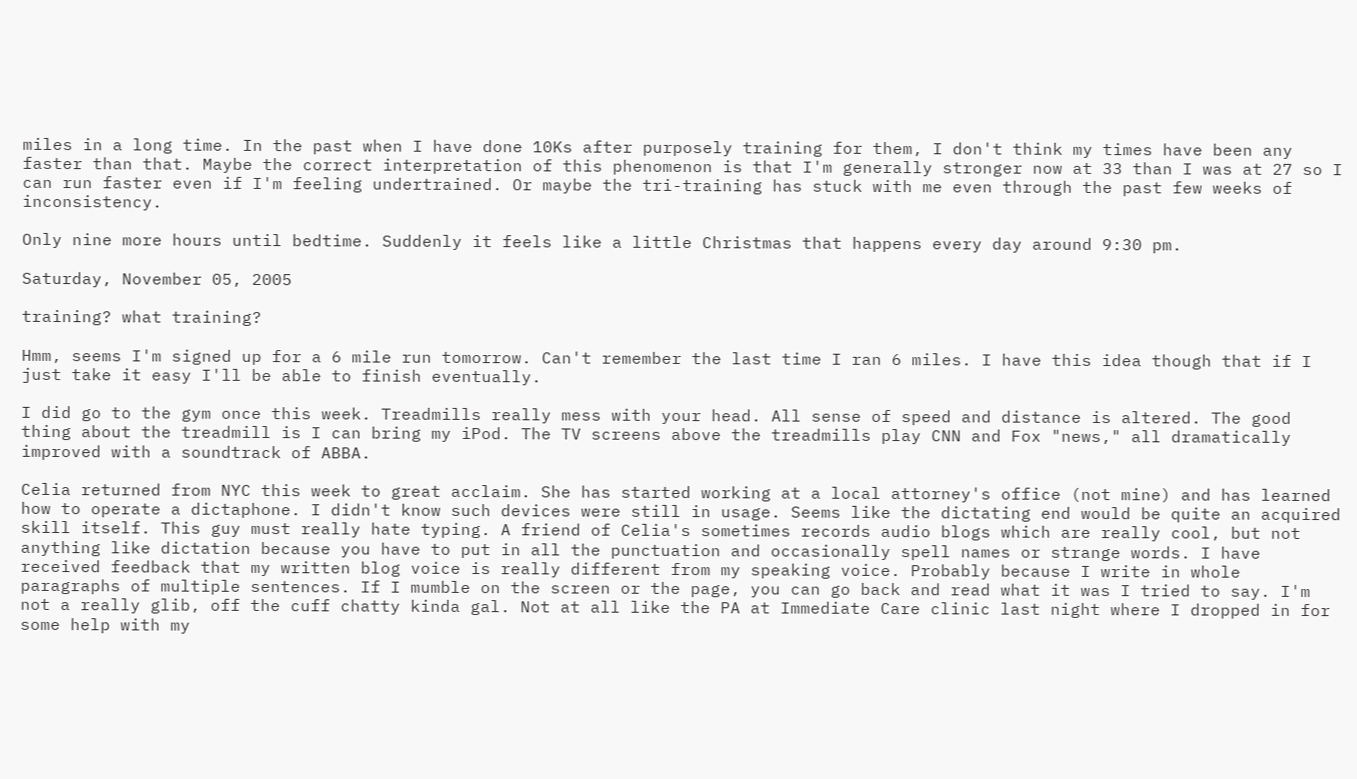miles in a long time. In the past when I have done 10Ks after purposely training for them, I don't think my times have been any faster than that. Maybe the correct interpretation of this phenomenon is that I'm generally stronger now at 33 than I was at 27 so I can run faster even if I'm feeling undertrained. Or maybe the tri-training has stuck with me even through the past few weeks of inconsistency.

Only nine more hours until bedtime. Suddenly it feels like a little Christmas that happens every day around 9:30 pm.

Saturday, November 05, 2005

training? what training?

Hmm, seems I'm signed up for a 6 mile run tomorrow. Can't remember the last time I ran 6 miles. I have this idea though that if I just take it easy I'll be able to finish eventually.

I did go to the gym once this week. Treadmills really mess with your head. All sense of speed and distance is altered. The good thing about the treadmill is I can bring my iPod. The TV screens above the treadmills play CNN and Fox "news," all dramatically improved with a soundtrack of ABBA.

Celia returned from NYC this week to great acclaim. She has started working at a local attorney's office (not mine) and has learned how to operate a dictaphone. I didn't know such devices were still in usage. Seems like the dictating end would be quite an acquired skill itself. This guy must really hate typing. A friend of Celia's sometimes records audio blogs which are really cool, but not anything like dictation because you have to put in all the punctuation and occasionally spell names or strange words. I have received feedback that my written blog voice is really different from my speaking voice. Probably because I write in whole paragraphs of multiple sentences. If I mumble on the screen or the page, you can go back and read what it was I tried to say. I'm not a really glib, off the cuff chatty kinda gal. Not at all like the PA at Immediate Care clinic last night where I dropped in for some help with my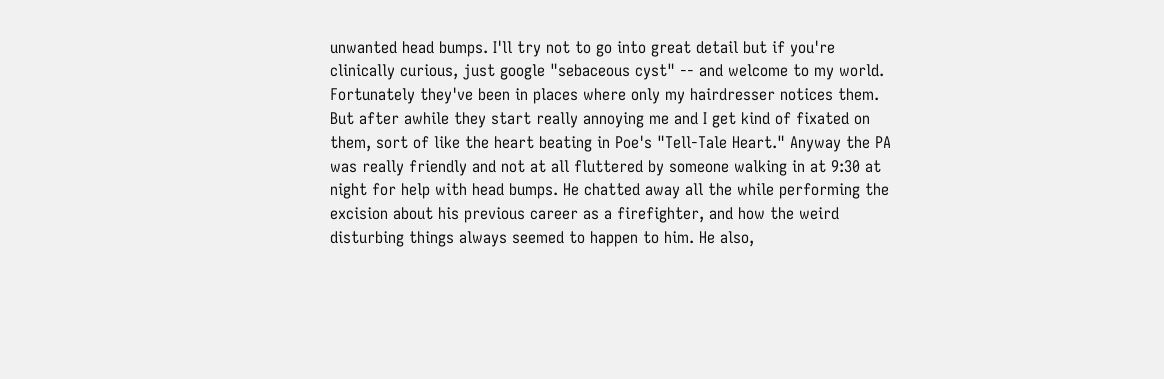unwanted head bumps. I'll try not to go into great detail but if you're clinically curious, just google "sebaceous cyst" -- and welcome to my world. Fortunately they've been in places where only my hairdresser notices them. But after awhile they start really annoying me and I get kind of fixated on them, sort of like the heart beating in Poe's "Tell-Tale Heart." Anyway the PA was really friendly and not at all fluttered by someone walking in at 9:30 at night for help with head bumps. He chatted away all the while performing the excision about his previous career as a firefighter, and how the weird disturbing things always seemed to happen to him. He also,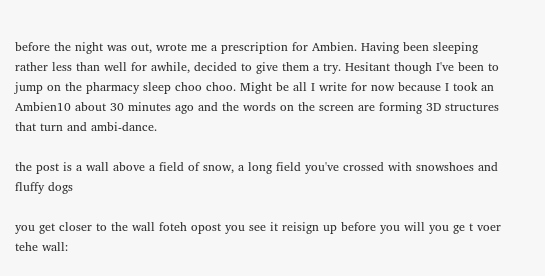before the night was out, wrote me a prescription for Ambien. Having been sleeping rather less than well for awhile, decided to give them a try. Hesitant though I've been to jump on the pharmacy sleep choo choo. Might be all I write for now because I took an Ambien10 about 30 minutes ago and the words on the screen are forming 3D structures that turn and ambi-dance.

the post is a wall above a field of snow, a long field you've crossed with snowshoes and fluffy dogs

you get closer to the wall foteh opost you see it reisign up before you will you ge t voer tehe wall: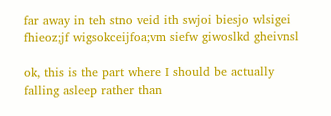far away in teh stno veid ith swjoi biesjo wlsigei fhieoz;jf wigsokceijfoa;vm siefw giwoslkd gheivnsl

ok, this is the part where I should be actually falling asleep rather than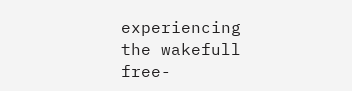experiencing the wakefull free-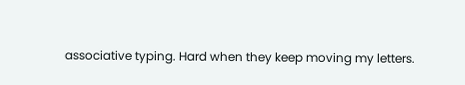associative typing. Hard when they keep moving my letters.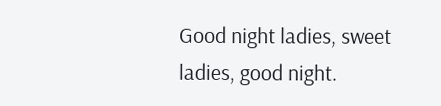Good night ladies, sweet ladies, good night.